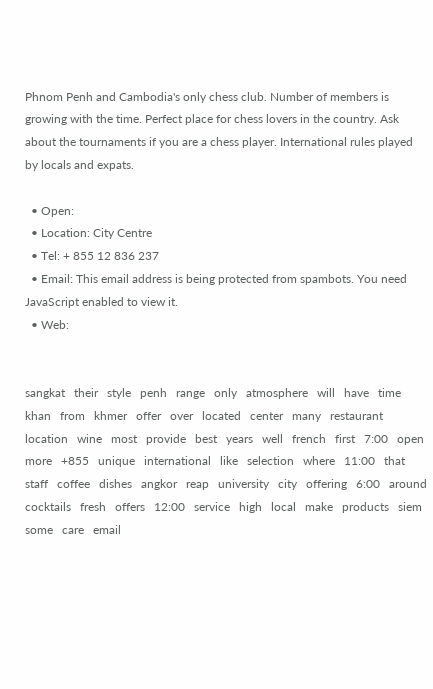Phnom Penh and Cambodia's only chess club. Number of members is growing with the time. Perfect place for chess lovers in the country. Ask about the tournaments if you are a chess player. International rules played by locals and expats.

  • Open:
  • Location: City Centre
  • Tel: + 855 12 836 237
  • Email: This email address is being protected from spambots. You need JavaScript enabled to view it.
  • Web:


sangkat   their   style   penh   range   only   atmosphere   will   have   time   khan   from   khmer   offer   over   located   center   many   restaurant   location   wine   most   provide   best   years   well   french   first   7:00   open   more   +855   unique   international   like   selection   where   11:00   that   staff   coffee   dishes   angkor   reap   university   city   offering   6:00   around   cocktails   fresh   offers   12:00   service   high   local   make   products   siem   some   care   email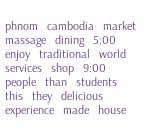phnom   cambodia   market   massage   dining   5:00   enjoy   traditional   world   services   shop   9:00   people   than   students   this   they   delicious   experience   made   house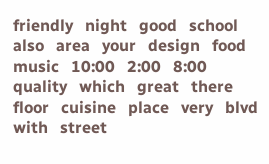friendly   night   good   school   also   area   your   design   food   music   10:00   2:00   8:00   quality   which   great   there   floor   cuisine   place   very   blvd   with   street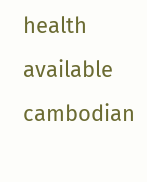health   available   cambodian